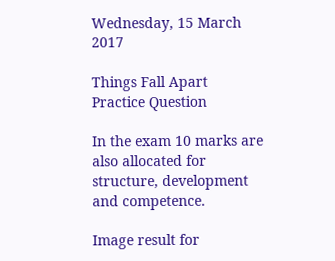Wednesday, 15 March 2017

Things Fall Apart Practice Question

In the exam 10 marks are also allocated for structure, development and competence.

Image result for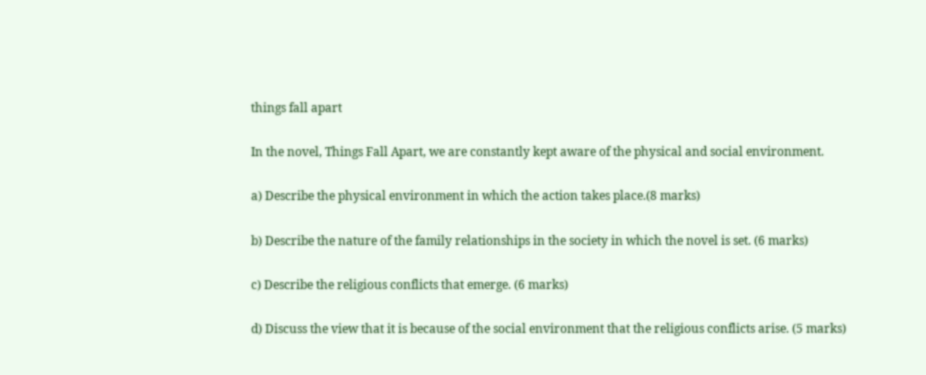things fall apart

In the novel, Things Fall Apart, we are constantly kept aware of the physical and social environment.

a) Describe the physical environment in which the action takes place.(8 marks)

b) Describe the nature of the family relationships in the society in which the novel is set. (6 marks)

c) Describe the religious conflicts that emerge. (6 marks)

d) Discuss the view that it is because of the social environment that the religious conflicts arise. (5 marks)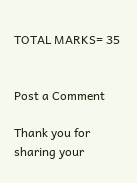TOTAL MARKS= 35


Post a Comment

Thank you for sharing your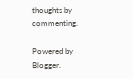thoughts by commenting.

Powered by Blogger.